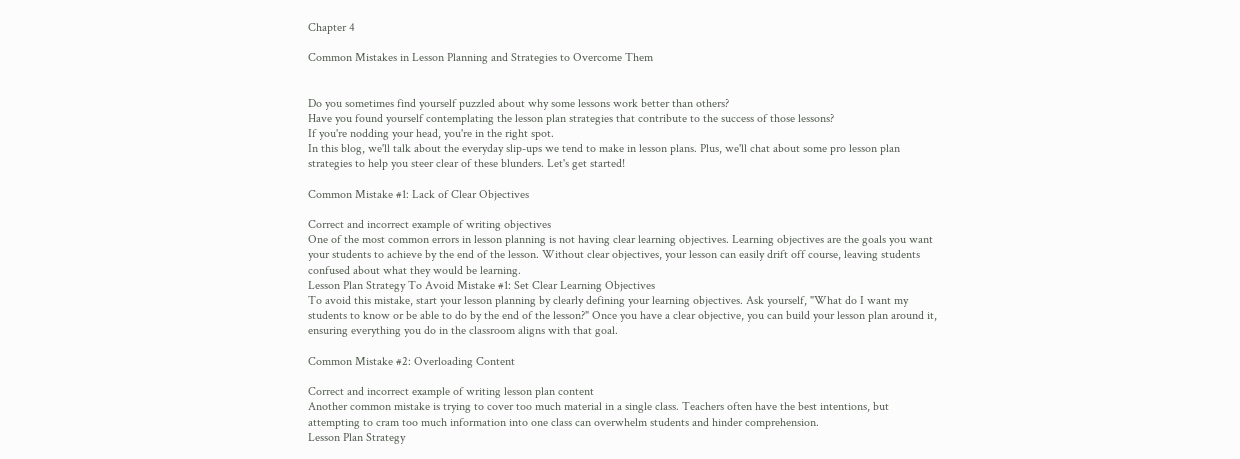Chapter 4

Common Mistakes in Lesson Planning and Strategies to Overcome Them


Do you sometimes find yourself puzzled about why some lessons work better than others?
Have you found yourself contemplating the lesson plan strategies that contribute to the success of those lessons?
If you're nodding your head, you're in the right spot.
In this blog, we'll talk about the everyday slip-ups we tend to make in lesson plans. Plus, we'll chat about some pro lesson plan strategies to help you steer clear of these blunders. Let's get started!

Common Mistake #1: Lack of Clear Objectives

Correct and incorrect example of writing objectives
One of the most common errors in lesson planning is not having clear learning objectives. Learning objectives are the goals you want your students to achieve by the end of the lesson. Without clear objectives, your lesson can easily drift off course, leaving students confused about what they would be learning.
Lesson Plan Strategy To Avoid Mistake #1: Set Clear Learning Objectives
To avoid this mistake, start your lesson planning by clearly defining your learning objectives. Ask yourself, "What do I want my students to know or be able to do by the end of the lesson?" Once you have a clear objective, you can build your lesson plan around it, ensuring everything you do in the classroom aligns with that goal.

Common Mistake #2: Overloading Content

Correct and incorrect example of writing lesson plan content
Another common mistake is trying to cover too much material in a single class. Teachers often have the best intentions, but attempting to cram too much information into one class can overwhelm students and hinder comprehension.
Lesson Plan Strategy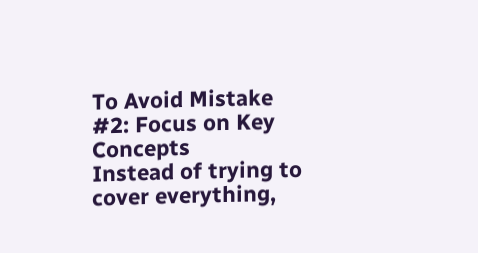To Avoid Mistake #2: Focus on Key Concepts
Instead of trying to cover everything,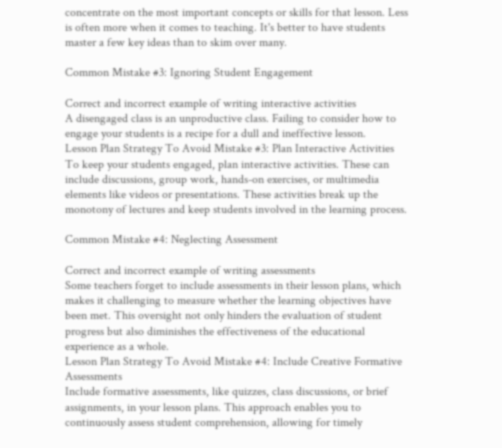concentrate on the most important concepts or skills for that lesson. Less is often more when it comes to teaching. It's better to have students master a few key ideas than to skim over many.

Common Mistake #3: Ignoring Student Engagement

Correct and incorrect example of writing interactive activities
A disengaged class is an unproductive class. Failing to consider how to engage your students is a recipe for a dull and ineffective lesson.
Lesson Plan Strategy To Avoid Mistake #3: Plan Interactive Activities
To keep your students engaged, plan interactive activities. These can include discussions, group work, hands-on exercises, or multimedia elements like videos or presentations. These activities break up the monotony of lectures and keep students involved in the learning process.

Common Mistake #4: Neglecting Assessment

Correct and incorrect example of writing assessments
Some teachers forget to include assessments in their lesson plans, which makes it challenging to measure whether the learning objectives have been met. This oversight not only hinders the evaluation of student progress but also diminishes the effectiveness of the educational experience as a whole.
Lesson Plan Strategy To Avoid Mistake #4: Include Creative Formative Assessments
Include formative assessments, like quizzes, class discussions, or brief assignments, in your lesson plans. This approach enables you to continuously assess student comprehension, allowing for timely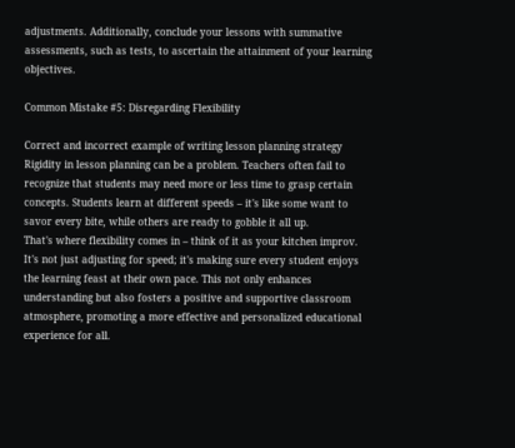adjustments. Additionally, conclude your lessons with summative assessments, such as tests, to ascertain the attainment of your learning objectives.

Common Mistake #5: Disregarding Flexibility

Correct and incorrect example of writing lesson planning strategy
Rigidity in lesson planning can be a problem. Teachers often fail to recognize that students may need more or less time to grasp certain concepts. Students learn at different speeds – it's like some want to savor every bite, while others are ready to gobble it all up.
That's where flexibility comes in – think of it as your kitchen improv. It's not just adjusting for speed; it's making sure every student enjoys the learning feast at their own pace. This not only enhances understanding but also fosters a positive and supportive classroom atmosphere, promoting a more effective and personalized educational experience for all.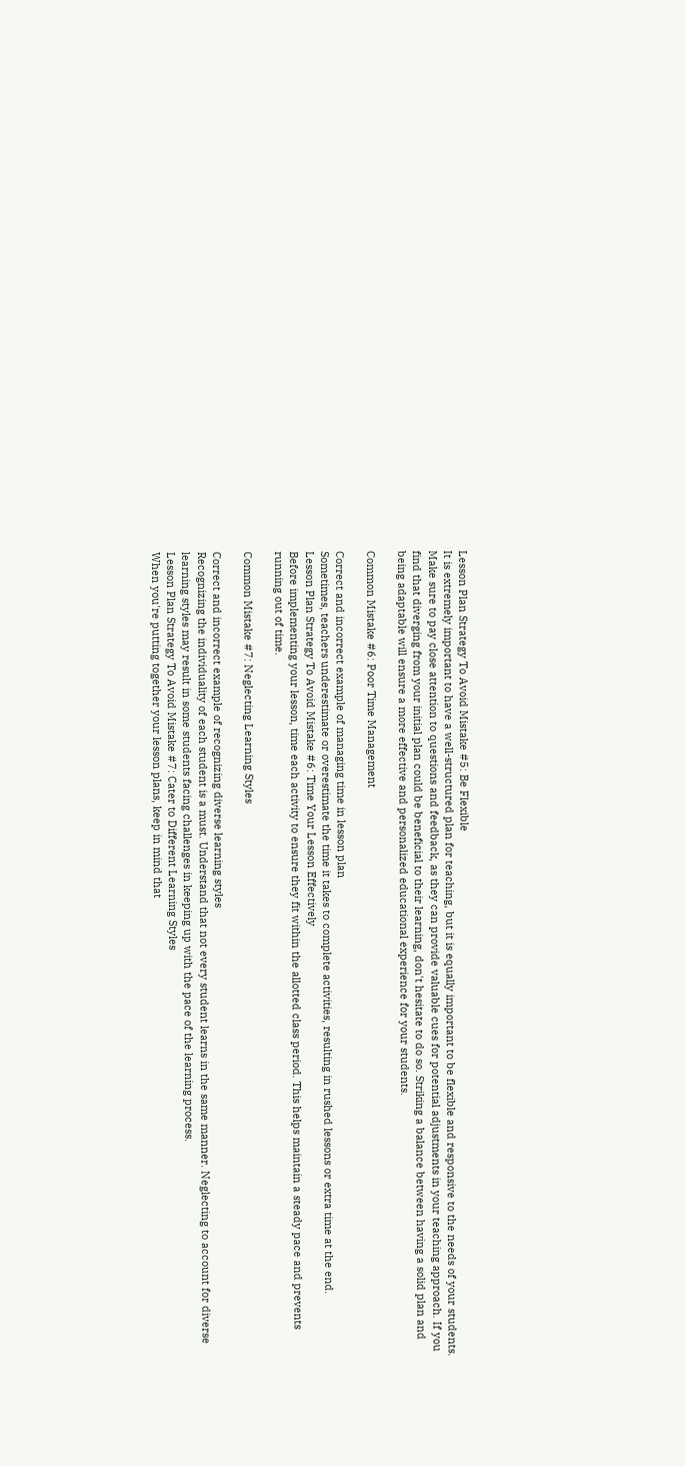Lesson Plan Strategy To Avoid Mistake #5: Be Flexible
It is extremely important to have a well-structured plan for teaching, but it is equally important to be flexible and responsive to the needs of your students. Make sure to pay close attention to questions and feedback, as they can provide valuable cues for potential adjustments in your teaching approach. If you find that diverging from your initial plan could be beneficial to their learning, don't hesitate to do so. Striking a balance between having a solid plan and being adaptable will ensure a more effective and personalized educational experience for your students.

Common Mistake #6: Poor Time Management

Correct and incorrect example of managing time in lesson plan
Sometimes, teachers underestimate or overestimate the time it takes to complete activities, resulting in rushed lessons or extra time at the end.
Lesson Plan Strategy To Avoid Mistake #6: Time Your Lesson Effectively
Before implementing your lesson, time each activity to ensure they fit within the allotted class period. This helps maintain a steady pace and prevents running out of time.

Common Mistake #7: Neglecting Learning Styles

Correct and incorrect example of recognizing diverse learning styles
Recognizing the individuality of each student is a must. Understand that not every student learns in the same manner. Neglecting to account for diverse learning styles may result in some students facing challenges in keeping up with the pace of the learning process.
Lesson Plan Strategy To Avoid Mistake #7: Cater to Different Learning Styles
When you're putting together your lesson plans, keep in mind that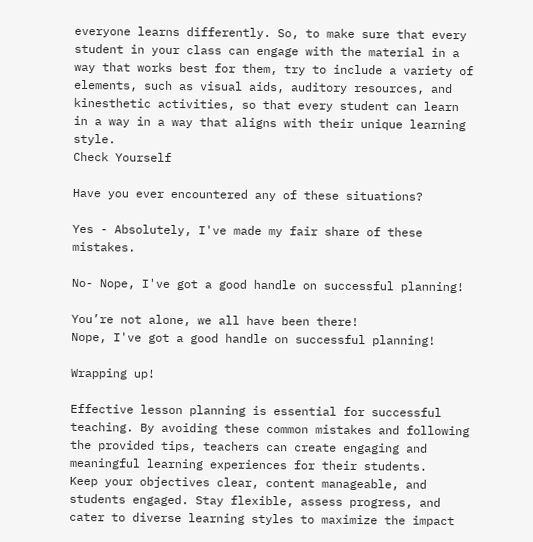everyone learns differently. So, to make sure that every student in your class can engage with the material in a way that works best for them, try to include a variety of elements, such as visual aids, auditory resources, and kinesthetic activities, so that every student can learn in a way in a way that aligns with their unique learning style.
Check Yourself

Have you ever encountered any of these situations?

Yes - Absolutely, I've made my fair share of these mistakes.

No- Nope, I've got a good handle on successful planning!

You’re not alone, we all have been there!
Nope, I've got a good handle on successful planning!

Wrapping up!

Effective lesson planning is essential for successful teaching. By avoiding these common mistakes and following the provided tips, teachers can create engaging and meaningful learning experiences for their students.
Keep your objectives clear, content manageable, and students engaged. Stay flexible, assess progress, and cater to diverse learning styles to maximize the impact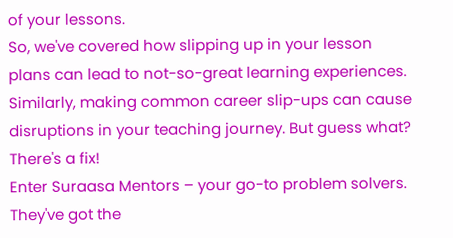of your lessons.
So, we've covered how slipping up in your lesson plans can lead to not-so-great learning experiences. Similarly, making common career slip-ups can cause disruptions in your teaching journey. But guess what? There's a fix!
Enter Suraasa Mentors – your go-to problem solvers. They've got the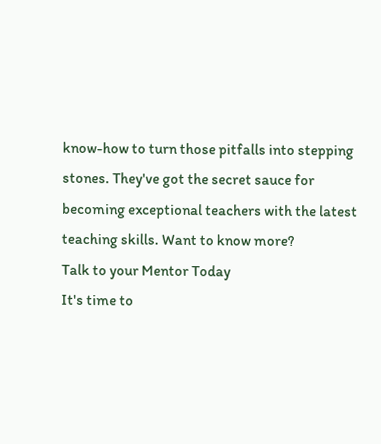know-how to turn those pitfalls into stepping stones. They've got the secret sauce for becoming exceptional teachers with the latest teaching skills. Want to know more?
Talk to your Mentor Today
It's time to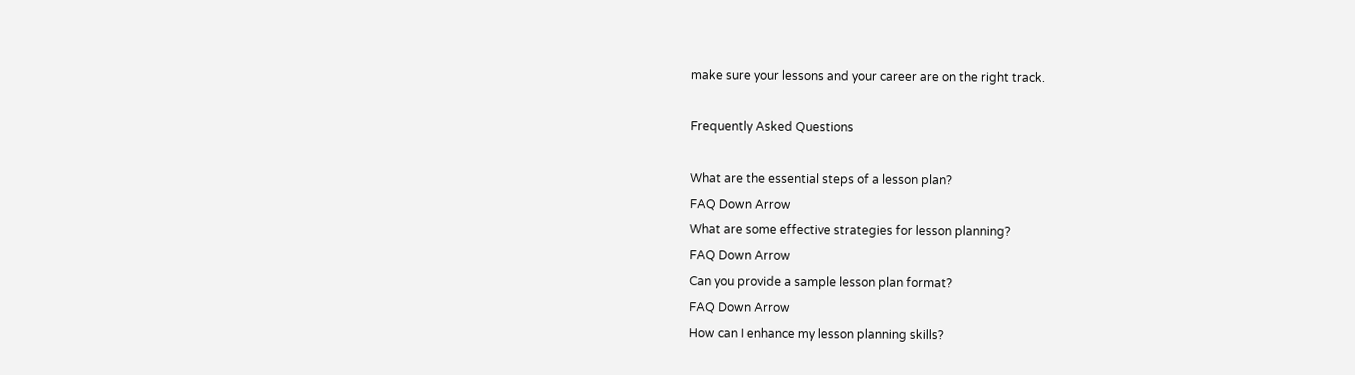make sure your lessons and your career are on the right track.

Frequently Asked Questions

What are the essential steps of a lesson plan?
FAQ Down Arrow
What are some effective strategies for lesson planning?
FAQ Down Arrow
Can you provide a sample lesson plan format?
FAQ Down Arrow
How can I enhance my lesson planning skills?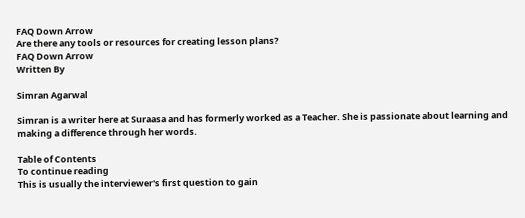FAQ Down Arrow
Are there any tools or resources for creating lesson plans?
FAQ Down Arrow
Written By

Simran Agarwal

Simran is a writer here at Suraasa and has formerly worked as a Teacher. She is passionate about learning and making a difference through her words.

Table of Contents
To continue reading
This is usually the interviewer's first question to gain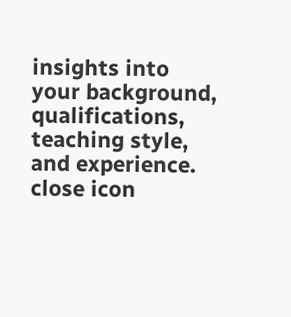insights into your background, qualifications, teaching style, and experience.
close icon